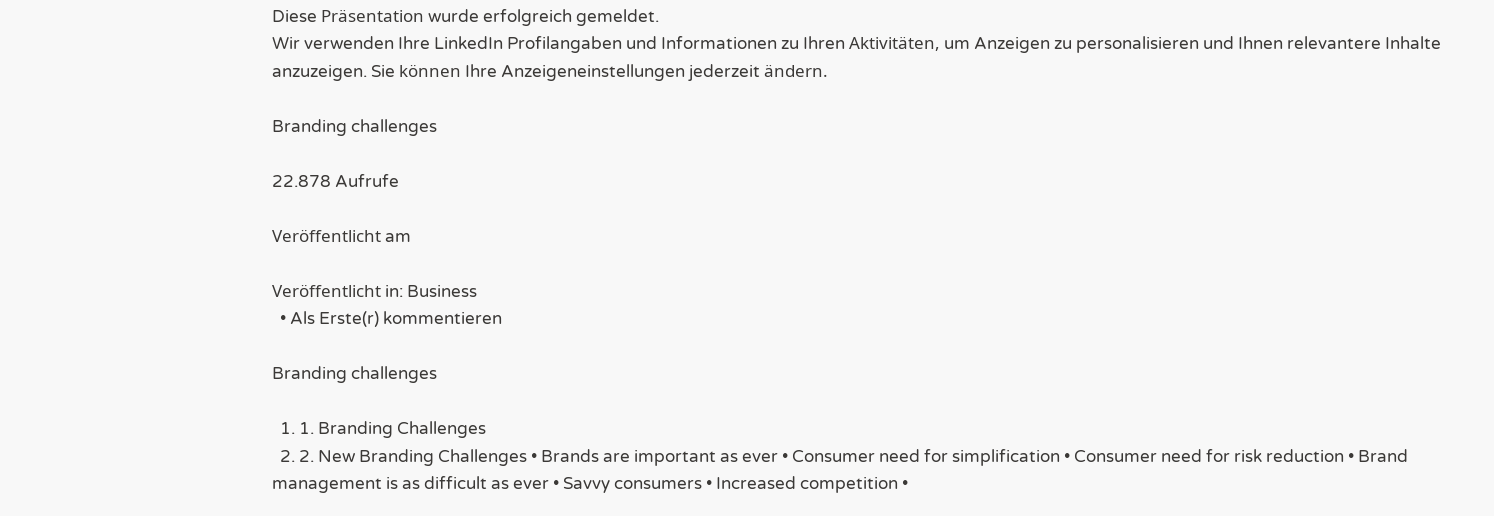Diese Präsentation wurde erfolgreich gemeldet.
Wir verwenden Ihre LinkedIn Profilangaben und Informationen zu Ihren Aktivitäten, um Anzeigen zu personalisieren und Ihnen relevantere Inhalte anzuzeigen. Sie können Ihre Anzeigeneinstellungen jederzeit ändern.

Branding challenges

22.878 Aufrufe

Veröffentlicht am

Veröffentlicht in: Business
  • Als Erste(r) kommentieren

Branding challenges

  1. 1. Branding Challenges
  2. 2. New Branding Challenges • Brands are important as ever • Consumer need for simplification • Consumer need for risk reduction • Brand management is as difficult as ever • Savvy consumers • Increased competition •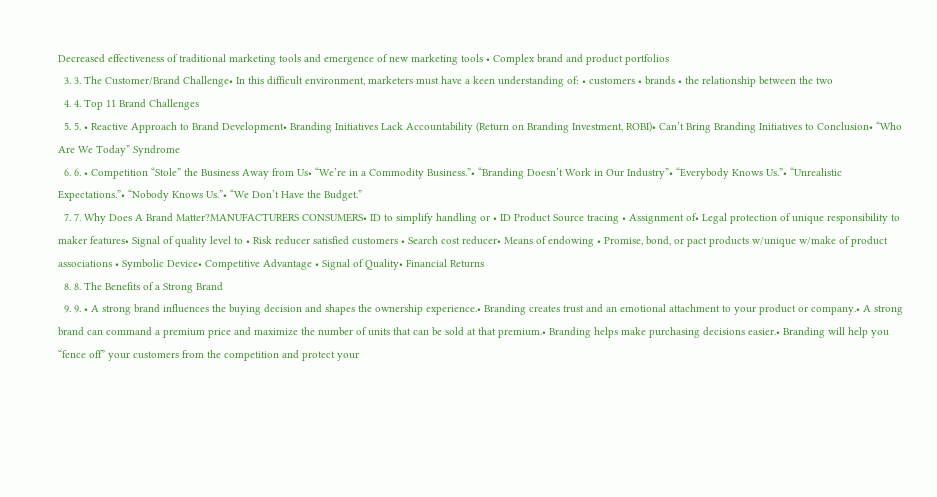Decreased effectiveness of traditional marketing tools and emergence of new marketing tools • Complex brand and product portfolios
  3. 3. The Customer/Brand Challenge• In this difficult environment, marketers must have a keen understanding of: • customers • brands • the relationship between the two
  4. 4. Top 11 Brand Challenges
  5. 5. • Reactive Approach to Brand Development• Branding Initiatives Lack Accountability (Return on Branding Investment, ROBI)• Can’t Bring Branding Initiatives to Conclusion• “Who Are We Today” Syndrome
  6. 6. • Competition “Stole” the Business Away from Us• “We’re in a Commodity Business.”• “Branding Doesn’t Work in Our Industry”• “Everybody Knows Us.”• “Unrealistic Expectations.”• “Nobody Knows Us.”• “We Don’t Have the Budget.”
  7. 7. Why Does A Brand Matter?MANUFACTURERS CONSUMERS• ID to simplify handling or • ID Product Source tracing • Assignment of• Legal protection of unique responsibility to maker features• Signal of quality level to • Risk reducer satisfied customers • Search cost reducer• Means of endowing • Promise, bond, or pact products w/unique w/make of product associations • Symbolic Device• Competitive Advantage • Signal of Quality• Financial Returns
  8. 8. The Benefits of a Strong Brand
  9. 9. • A strong brand influences the buying decision and shapes the ownership experience.• Branding creates trust and an emotional attachment to your product or company.• A strong brand can command a premium price and maximize the number of units that can be sold at that premium.• Branding helps make purchasing decisions easier.• Branding will help you “fence off” your customers from the competition and protect your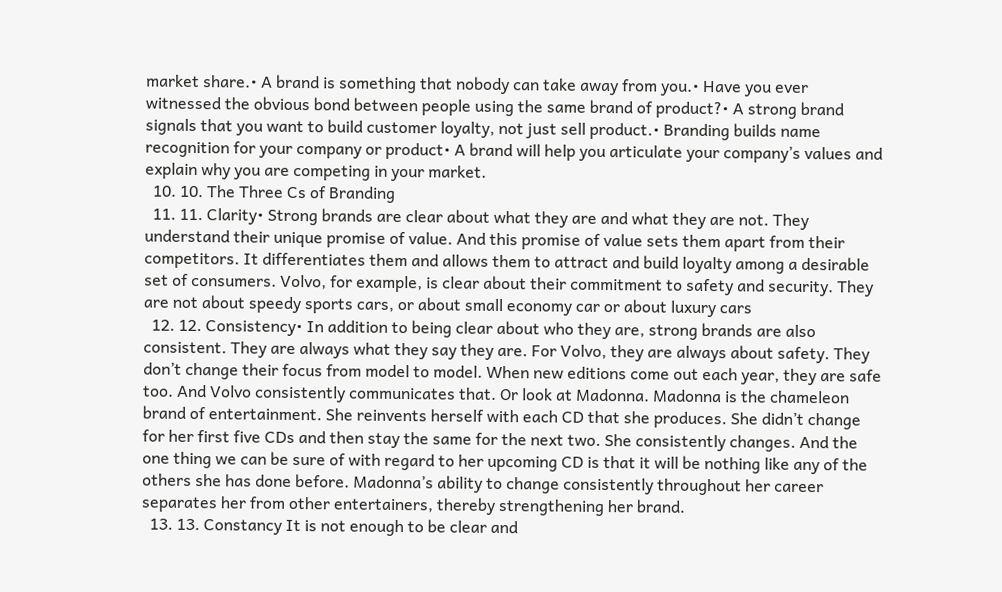market share.• A brand is something that nobody can take away from you.• Have you ever witnessed the obvious bond between people using the same brand of product?• A strong brand signals that you want to build customer loyalty, not just sell product.• Branding builds name recognition for your company or product• A brand will help you articulate your company’s values and explain why you are competing in your market.
  10. 10. The Three Cs of Branding
  11. 11. Clarity• Strong brands are clear about what they are and what they are not. They understand their unique promise of value. And this promise of value sets them apart from their competitors. It differentiates them and allows them to attract and build loyalty among a desirable set of consumers. Volvo, for example, is clear about their commitment to safety and security. They are not about speedy sports cars, or about small economy car or about luxury cars
  12. 12. Consistency• In addition to being clear about who they are, strong brands are also consistent. They are always what they say they are. For Volvo, they are always about safety. They don’t change their focus from model to model. When new editions come out each year, they are safe too. And Volvo consistently communicates that. Or look at Madonna. Madonna is the chameleon brand of entertainment. She reinvents herself with each CD that she produces. She didn’t change for her first five CDs and then stay the same for the next two. She consistently changes. And the one thing we can be sure of with regard to her upcoming CD is that it will be nothing like any of the others she has done before. Madonna’s ability to change consistently throughout her career separates her from other entertainers, thereby strengthening her brand.
  13. 13. Constancy It is not enough to be clear and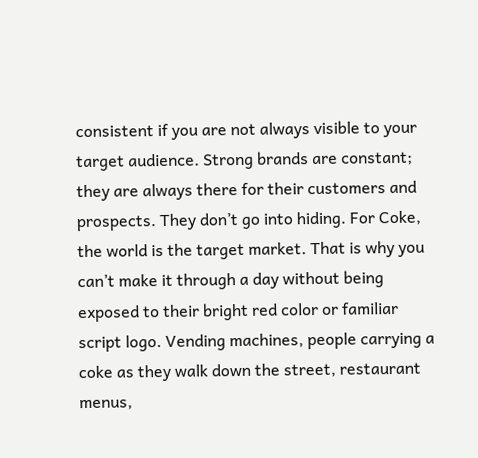consistent if you are not always visible to your target audience. Strong brands are constant; they are always there for their customers and prospects. They don’t go into hiding. For Coke, the world is the target market. That is why you can’t make it through a day without being exposed to their bright red color or familiar script logo. Vending machines, people carrying a coke as they walk down the street, restaurant menus,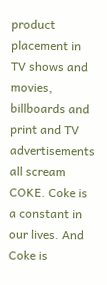product placement in TV shows and movies, billboards and print and TV advertisements all scream COKE. Coke is a constant in our lives. And Coke is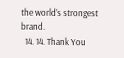the world’s strongest brand.
  14. 14. Thank You